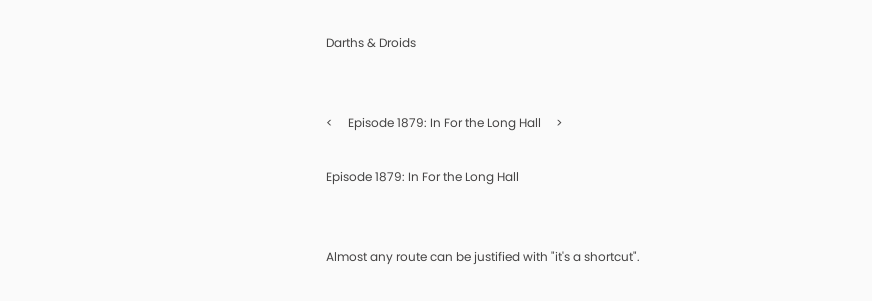Darths & Droids


<     Episode 1879: In For the Long Hall     >

Episode 1879: In For the Long Hall


Almost any route can be justified with "it's a shortcut".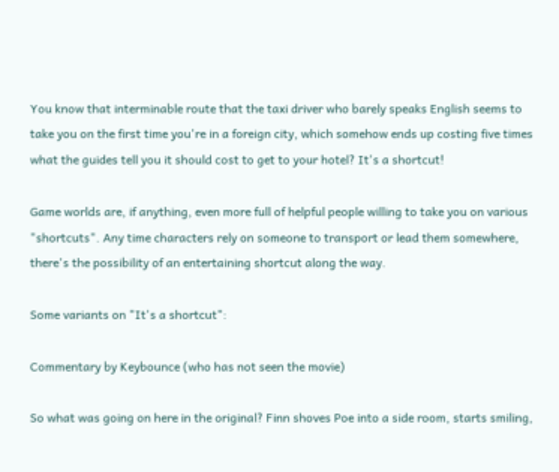You know that interminable route that the taxi driver who barely speaks English seems to take you on the first time you're in a foreign city, which somehow ends up costing five times what the guides tell you it should cost to get to your hotel? It's a shortcut!

Game worlds are, if anything, even more full of helpful people willing to take you on various "shortcuts". Any time characters rely on someone to transport or lead them somewhere, there's the possibility of an entertaining shortcut along the way.

Some variants on "It's a shortcut":

Commentary by Keybounce (who has not seen the movie)

So what was going on here in the original? Finn shoves Poe into a side room, starts smiling,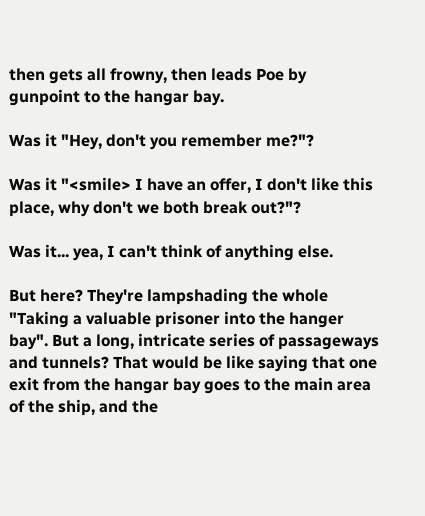then gets all frowny, then leads Poe by gunpoint to the hangar bay.

Was it "Hey, don't you remember me?"?

Was it "<smile> I have an offer, I don't like this place, why don't we both break out?"?

Was it... yea, I can't think of anything else.

But here? They're lampshading the whole "Taking a valuable prisoner into the hanger bay". But a long, intricate series of passageways and tunnels? That would be like saying that one exit from the hangar bay goes to the main area of the ship, and the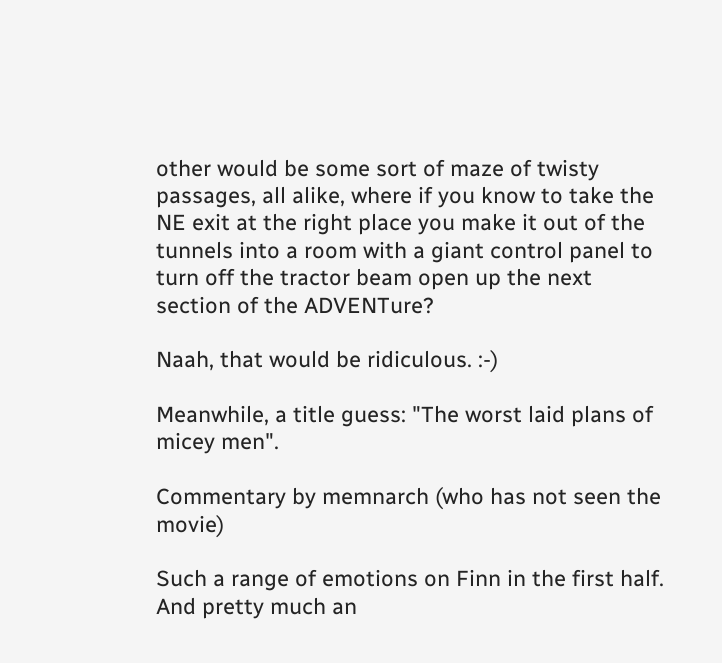other would be some sort of maze of twisty passages, all alike, where if you know to take the NE exit at the right place you make it out of the tunnels into a room with a giant control panel to turn off the tractor beam open up the next section of the ADVENTure?

Naah, that would be ridiculous. :-)

Meanwhile, a title guess: "The worst laid plans of micey men".

Commentary by memnarch (who has not seen the movie)

Such a range of emotions on Finn in the first half. And pretty much an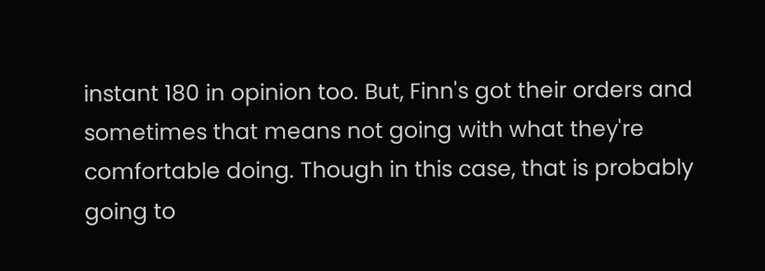instant 180 in opinion too. But, Finn's got their orders and sometimes that means not going with what they're comfortable doing. Though in this case, that is probably going to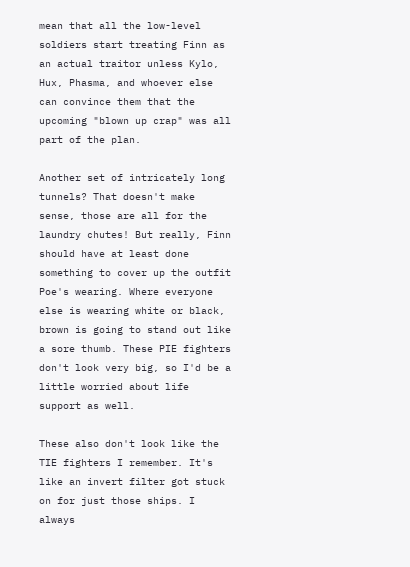mean that all the low-level soldiers start treating Finn as an actual traitor unless Kylo, Hux, Phasma, and whoever else can convince them that the upcoming "blown up crap" was all part of the plan.

Another set of intricately long tunnels? That doesn't make sense, those are all for the laundry chutes! But really, Finn should have at least done something to cover up the outfit Poe's wearing. Where everyone else is wearing white or black, brown is going to stand out like a sore thumb. These PIE fighters don't look very big, so I'd be a little worried about life support as well.

These also don't look like the TIE fighters I remember. It's like an invert filter got stuck on for just those ships. I always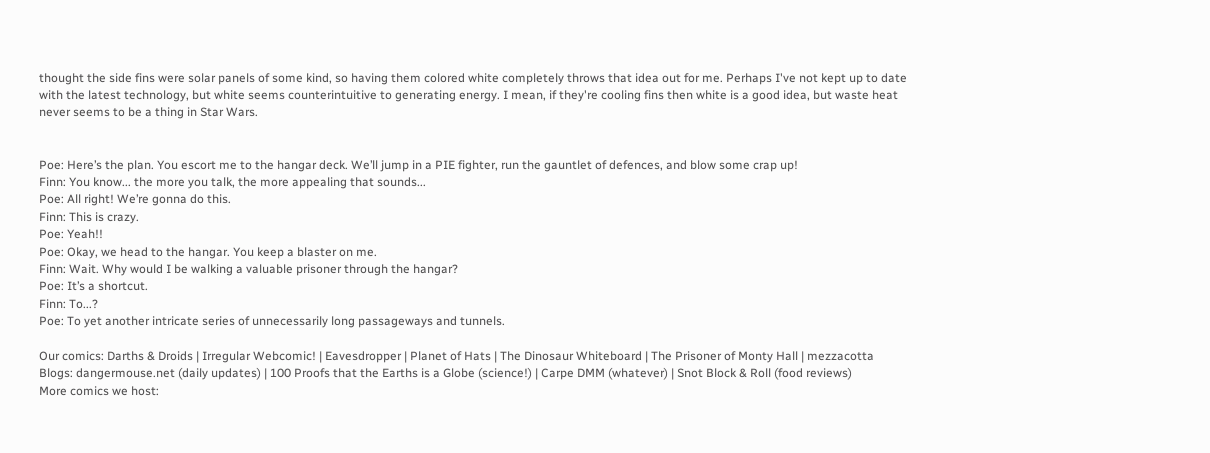thought the side fins were solar panels of some kind, so having them colored white completely throws that idea out for me. Perhaps I've not kept up to date with the latest technology, but white seems counterintuitive to generating energy. I mean, if they're cooling fins then white is a good idea, but waste heat never seems to be a thing in Star Wars.


Poe: Here’s the plan. You escort me to the hangar deck. We’ll jump in a PIE fighter, run the gauntlet of defences, and blow some crap up!
Finn: You know... the more you talk, the more appealing that sounds...
Poe: All right! We’re gonna do this.
Finn: This is crazy.
Poe: Yeah!!
Poe: Okay, we head to the hangar. You keep a blaster on me.
Finn: Wait. Why would I be walking a valuable prisoner through the hangar?
Poe: It’s a shortcut.
Finn: To...?
Poe: To yet another intricate series of unnecessarily long passageways and tunnels.

Our comics: Darths & Droids | Irregular Webcomic! | Eavesdropper | Planet of Hats | The Dinosaur Whiteboard | The Prisoner of Monty Hall | mezzacotta
Blogs: dangermouse.net (daily updates) | 100 Proofs that the Earths is a Globe (science!) | Carpe DMM (whatever) | Snot Block & Roll (food reviews)
More comics we host: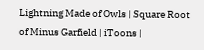Lightning Made of Owls | Square Root of Minus Garfield | iToons |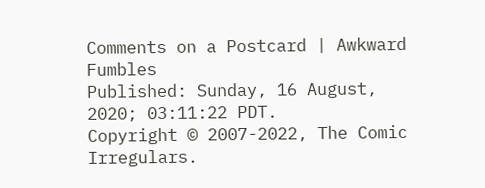Comments on a Postcard | Awkward Fumbles
Published: Sunday, 16 August, 2020; 03:11:22 PDT.
Copyright © 2007-2022, The Comic Irregulars.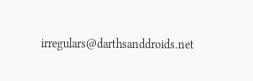irregulars@darthsanddroids.net